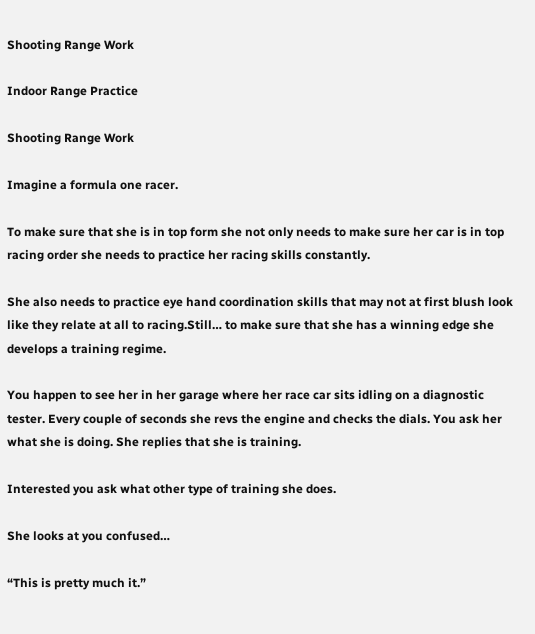Shooting Range Work

Indoor Range Practice

Shooting Range Work

Imagine a formula one racer.

To make sure that she is in top form she not only needs to make sure her car is in top racing order she needs to practice her racing skills constantly.

She also needs to practice eye hand coordination skills that may not at first blush look like they relate at all to racing.Still… to make sure that she has a winning edge she develops a training regime.

You happen to see her in her garage where her race car sits idling on a diagnostic tester. Every couple of seconds she revs the engine and checks the dials. You ask her what she is doing. She replies that she is training.

Interested you ask what other type of training she does.

She looks at you confused…

“This is pretty much it.”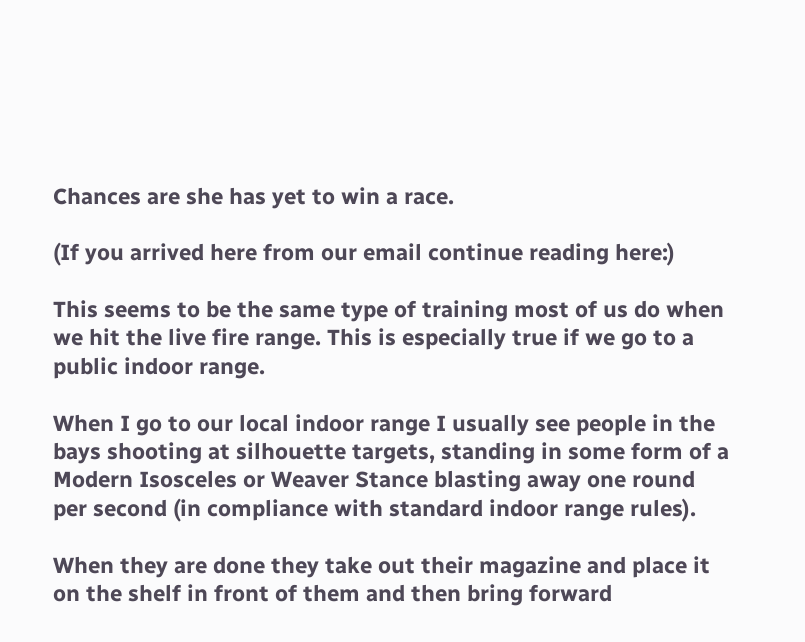Chances are she has yet to win a race.

(If you arrived here from our email continue reading here:)

This seems to be the same type of training most of us do when we hit the live fire range. This is especially true if we go to a public indoor range.

When I go to our local indoor range I usually see people in the bays shooting at silhouette targets, standing in some form of a Modern Isosceles or Weaver Stance blasting away one round per second (in compliance with standard indoor range rules).

When they are done they take out their magazine and place it on the shelf in front of them and then bring forward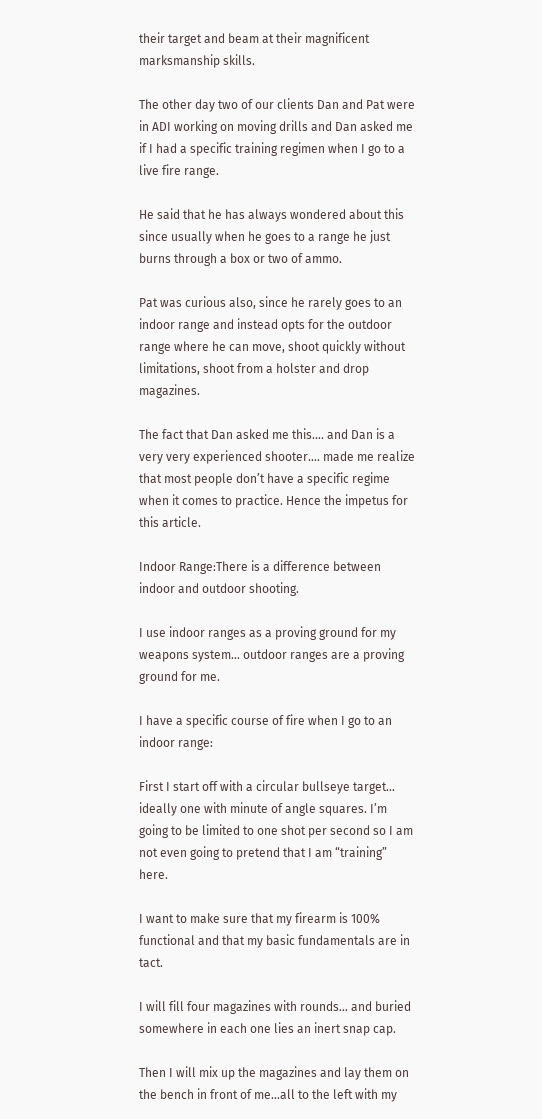their target and beam at their magnificent marksmanship skills.

The other day two of our clients Dan and Pat were in ADI working on moving drills and Dan asked me if I had a specific training regimen when I go to a live fire range.

He said that he has always wondered about this since usually when he goes to a range he just burns through a box or two of ammo.

Pat was curious also, since he rarely goes to an indoor range and instead opts for the outdoor range where he can move, shoot quickly without limitations, shoot from a holster and drop magazines.

The fact that Dan asked me this…. and Dan is a very very experienced shooter…. made me realize that most people don’t have a specific regime when it comes to practice. Hence the impetus for this article.

Indoor Range:There is a difference between indoor and outdoor shooting.

I use indoor ranges as a proving ground for my weapons system… outdoor ranges are a proving ground for me.

I have a specific course of fire when I go to an indoor range:

First I start off with a circular bullseye target… ideally one with minute of angle squares. I’m going to be limited to one shot per second so I am not even going to pretend that I am “training” here.

I want to make sure that my firearm is 100% functional and that my basic fundamentals are in tact.

I will fill four magazines with rounds… and buried somewhere in each one lies an inert snap cap.

Then I will mix up the magazines and lay them on the bench in front of me…all to the left with my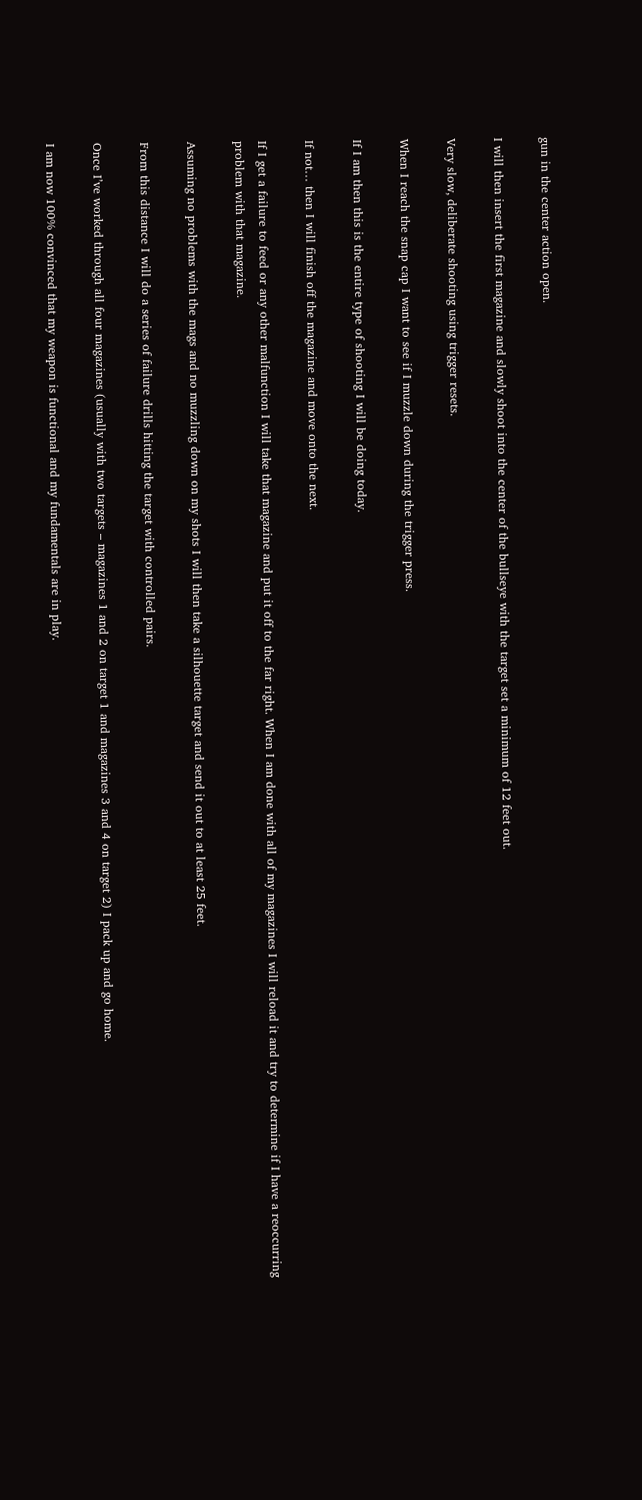gun in the center action open.

I will then insert the first magazine and slowly shoot into the center of the bullseye with the target set a minimum of 12 feet out.

Very slow, deliberate shooting using trigger resets.

When I reach the snap cap I want to see if I muzzle down during the trigger press.

If I am then this is the entire type of shooting I will be doing today.

If not… then I will finish off the magazine and move onto the next.

If I get a failure to feed or any other malfunction I will take that magazine and put it off to the far right. When I am done with all of my magazines I will reload it and try to determine if I have a reoccurring problem with that magazine.

Assuming no problems with the mags and no muzzling down on my shots I will then take a silhouette target and send it out to at least 25 feet.

From this distance I will do a series of failure drills hitting the target with controlled pairs.

Once I’ve worked through all four magazines (usually with two targets – magazines 1 and 2 on target 1 and magazines 3 and 4 on target 2) I pack up and go home.

I am now 100% convinced that my weapon is functional and my fundamentals are in play.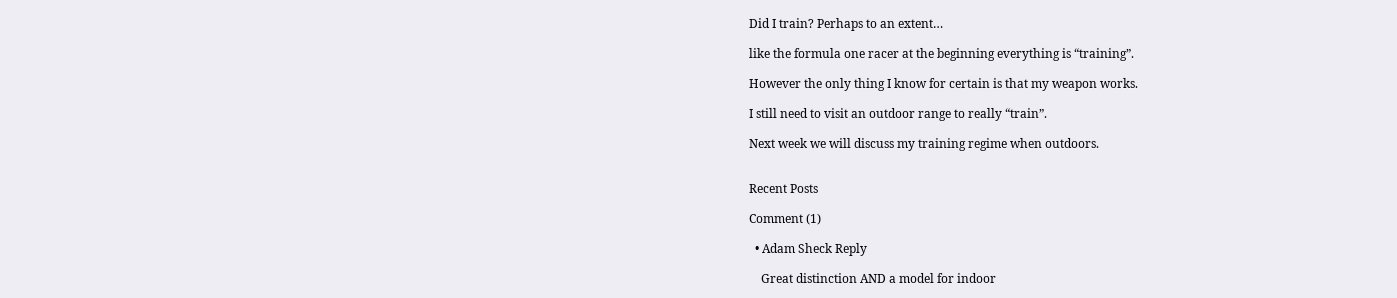Did I train? Perhaps to an extent…

like the formula one racer at the beginning everything is “training”.

However the only thing I know for certain is that my weapon works.

I still need to visit an outdoor range to really “train”.

Next week we will discuss my training regime when outdoors.


Recent Posts

Comment (1)

  • Adam Sheck Reply

    Great distinction AND a model for indoor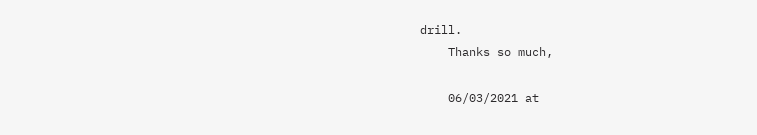drill.
    Thanks so much,

    06/03/2021 at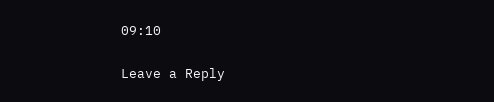09:10

Leave a Reply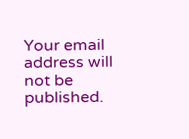Your email address will not be published.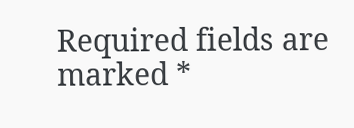Required fields are marked *